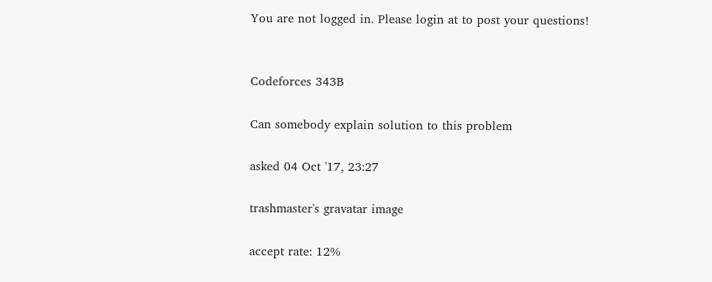You are not logged in. Please login at to post your questions!


Codeforces 343B

Can somebody explain solution to this problem

asked 04 Oct '17, 23:27

trashmaster's gravatar image

accept rate: 12%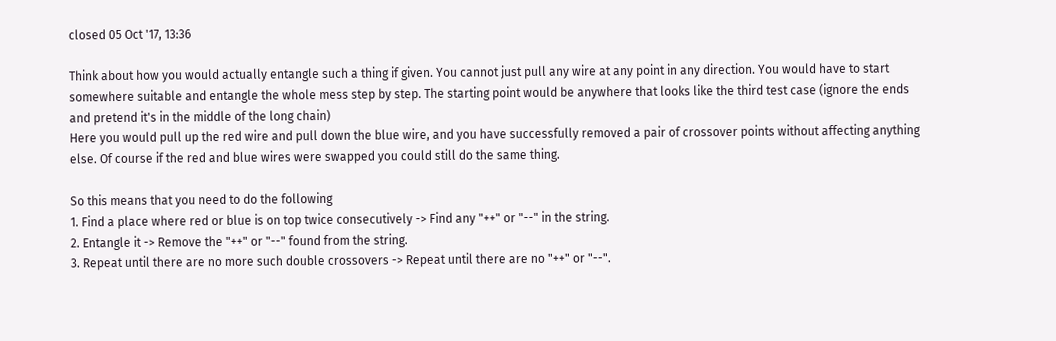closed 05 Oct '17, 13:36

Think about how you would actually entangle such a thing if given. You cannot just pull any wire at any point in any direction. You would have to start somewhere suitable and entangle the whole mess step by step. The starting point would be anywhere that looks like the third test case (ignore the ends and pretend it's in the middle of the long chain)
Here you would pull up the red wire and pull down the blue wire, and you have successfully removed a pair of crossover points without affecting anything else. Of course if the red and blue wires were swapped you could still do the same thing.

So this means that you need to do the following
1. Find a place where red or blue is on top twice consecutively -> Find any "++" or "--" in the string.
2. Entangle it -> Remove the "++" or "--" found from the string.
3. Repeat until there are no more such double crossovers -> Repeat until there are no "++" or "--".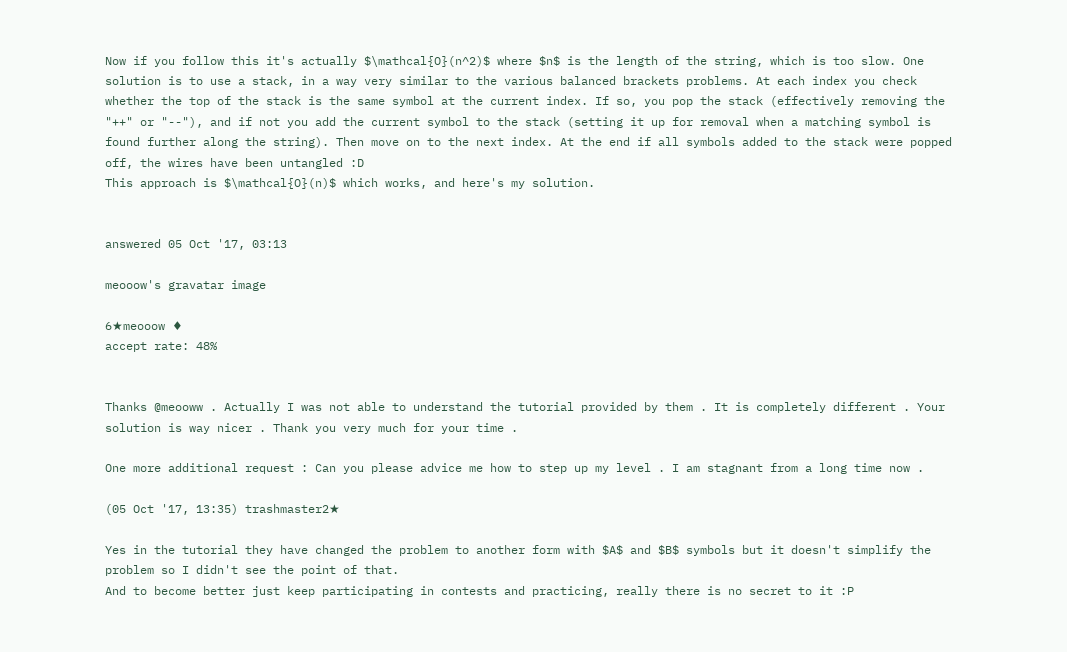Now if you follow this it's actually $\mathcal{O}(n^2)$ where $n$ is the length of the string, which is too slow. One solution is to use a stack, in a way very similar to the various balanced brackets problems. At each index you check whether the top of the stack is the same symbol at the current index. If so, you pop the stack (effectively removing the "++" or "--"), and if not you add the current symbol to the stack (setting it up for removal when a matching symbol is found further along the string). Then move on to the next index. At the end if all symbols added to the stack were popped off, the wires have been untangled :D
This approach is $\mathcal{O}(n)$ which works, and here's my solution.


answered 05 Oct '17, 03:13

meooow's gravatar image

6★meooow ♦
accept rate: 48%


Thanks @meooww . Actually I was not able to understand the tutorial provided by them . It is completely different . Your solution is way nicer . Thank you very much for your time .

One more additional request : Can you please advice me how to step up my level . I am stagnant from a long time now .

(05 Oct '17, 13:35) trashmaster2★

Yes in the tutorial they have changed the problem to another form with $A$ and $B$ symbols but it doesn't simplify the problem so I didn't see the point of that.
And to become better just keep participating in contests and practicing, really there is no secret to it :P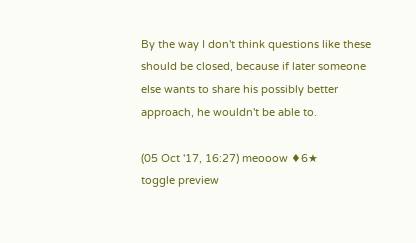By the way I don't think questions like these should be closed, because if later someone else wants to share his possibly better approach, he wouldn't be able to.

(05 Oct '17, 16:27) meooow ♦6★
toggle preview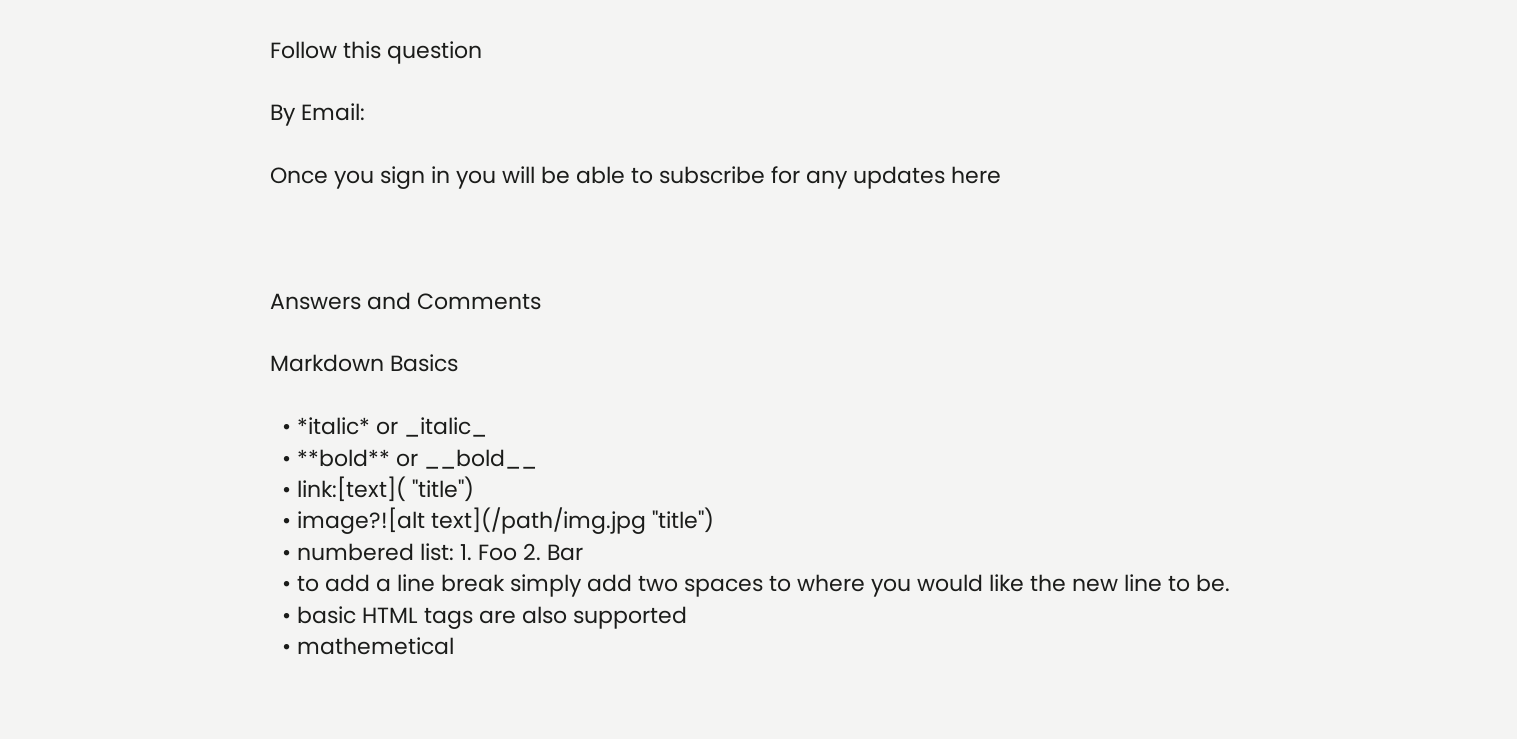Follow this question

By Email:

Once you sign in you will be able to subscribe for any updates here



Answers and Comments

Markdown Basics

  • *italic* or _italic_
  • **bold** or __bold__
  • link:[text]( "title")
  • image?![alt text](/path/img.jpg "title")
  • numbered list: 1. Foo 2. Bar
  • to add a line break simply add two spaces to where you would like the new line to be.
  • basic HTML tags are also supported
  • mathemetical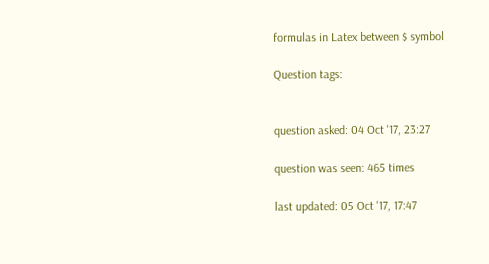formulas in Latex between $ symbol

Question tags:


question asked: 04 Oct '17, 23:27

question was seen: 465 times

last updated: 05 Oct '17, 17:47